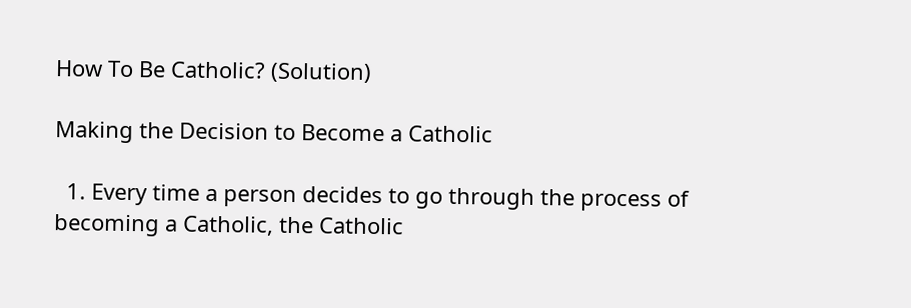How To Be Catholic? (Solution)

Making the Decision to Become a Catholic

  1. Every time a person decides to go through the process of becoming a Catholic, the Catholic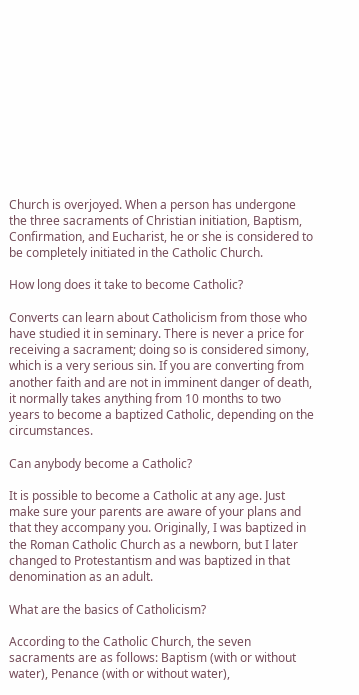Church is overjoyed. When a person has undergone the three sacraments of Christian initiation, Baptism, Confirmation, and Eucharist, he or she is considered to be completely initiated in the Catholic Church.

How long does it take to become Catholic?

Converts can learn about Catholicism from those who have studied it in seminary. There is never a price for receiving a sacrament; doing so is considered simony, which is a very serious sin. If you are converting from another faith and are not in imminent danger of death, it normally takes anything from 10 months to two years to become a baptized Catholic, depending on the circumstances.

Can anybody become a Catholic?

It is possible to become a Catholic at any age. Just make sure your parents are aware of your plans and that they accompany you. Originally, I was baptized in the Roman Catholic Church as a newborn, but I later changed to Protestantism and was baptized in that denomination as an adult.

What are the basics of Catholicism?

According to the Catholic Church, the seven sacraments are as follows: Baptism (with or without water), Penance (with or without water),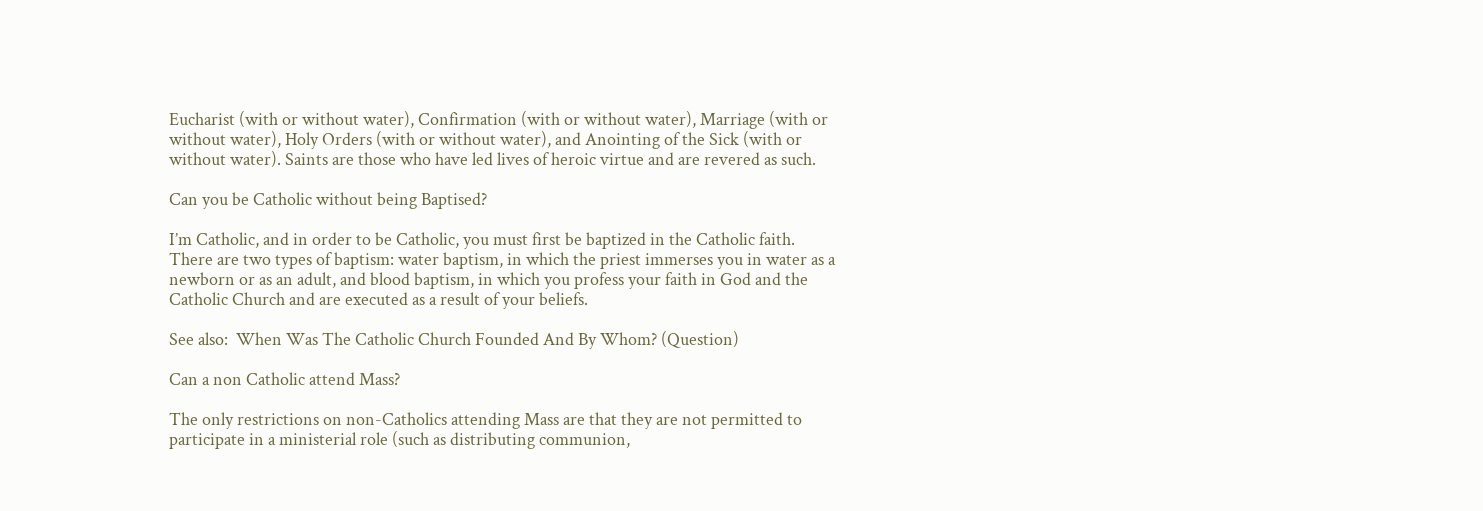Eucharist (with or without water), Confirmation (with or without water), Marriage (with or without water), Holy Orders (with or without water), and Anointing of the Sick (with or without water). Saints are those who have led lives of heroic virtue and are revered as such.

Can you be Catholic without being Baptised?

I’m Catholic, and in order to be Catholic, you must first be baptized in the Catholic faith. There are two types of baptism: water baptism, in which the priest immerses you in water as a newborn or as an adult, and blood baptism, in which you profess your faith in God and the Catholic Church and are executed as a result of your beliefs.

See also:  When Was The Catholic Church Founded And By Whom? (Question)

Can a non Catholic attend Mass?

The only restrictions on non-Catholics attending Mass are that they are not permitted to participate in a ministerial role (such as distributing communion,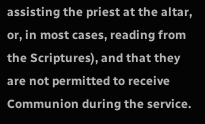assisting the priest at the altar, or, in most cases, reading from the Scriptures), and that they are not permitted to receive Communion during the service.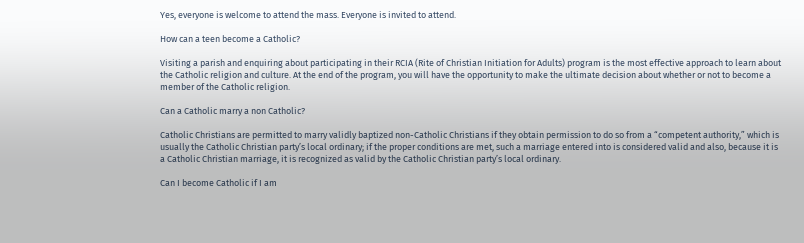Yes, everyone is welcome to attend the mass. Everyone is invited to attend.

How can a teen become a Catholic?

Visiting a parish and enquiring about participating in their RCIA (Rite of Christian Initiation for Adults) program is the most effective approach to learn about the Catholic religion and culture. At the end of the program, you will have the opportunity to make the ultimate decision about whether or not to become a member of the Catholic religion.

Can a Catholic marry a non Catholic?

Catholic Christians are permitted to marry validly baptized non-Catholic Christians if they obtain permission to do so from a “competent authority,” which is usually the Catholic Christian party’s local ordinary; if the proper conditions are met, such a marriage entered into is considered valid and also, because it is a Catholic Christian marriage, it is recognized as valid by the Catholic Christian party’s local ordinary.

Can I become Catholic if I am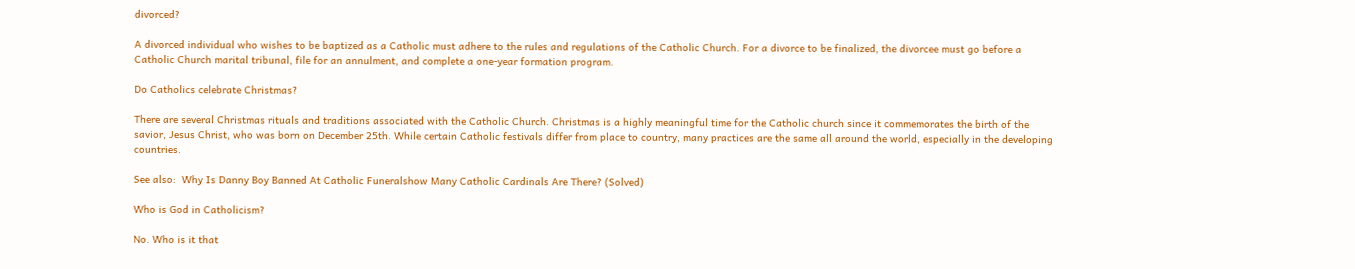divorced?

A divorced individual who wishes to be baptized as a Catholic must adhere to the rules and regulations of the Catholic Church. For a divorce to be finalized, the divorcee must go before a Catholic Church marital tribunal, file for an annulment, and complete a one-year formation program.

Do Catholics celebrate Christmas?

There are several Christmas rituals and traditions associated with the Catholic Church. Christmas is a highly meaningful time for the Catholic church since it commemorates the birth of the savior, Jesus Christ, who was born on December 25th. While certain Catholic festivals differ from place to country, many practices are the same all around the world, especially in the developing countries.

See also:  Why Is Danny Boy Banned At Catholic Funeralshow Many Catholic Cardinals Are There? (Solved)

Who is God in Catholicism?

No. Who is it that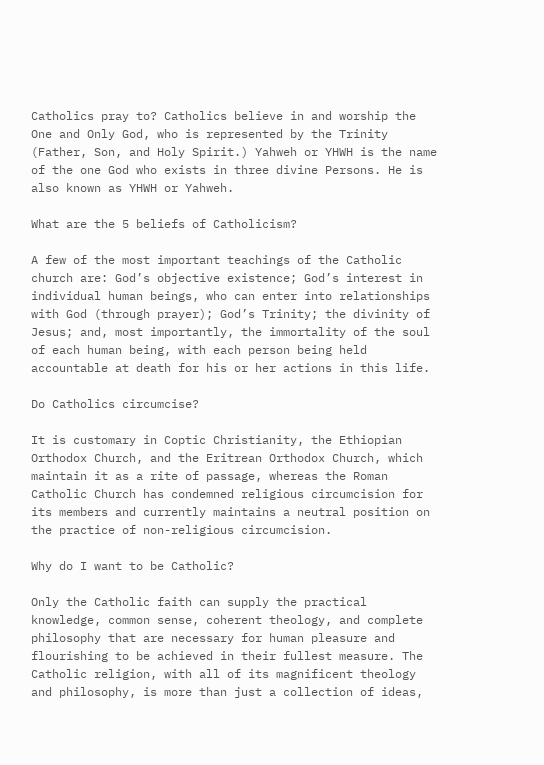Catholics pray to? Catholics believe in and worship the One and Only God, who is represented by the Trinity (Father, Son, and Holy Spirit.) Yahweh or YHWH is the name of the one God who exists in three divine Persons. He is also known as YHWH or Yahweh.

What are the 5 beliefs of Catholicism?

A few of the most important teachings of the Catholic church are: God’s objective existence; God’s interest in individual human beings, who can enter into relationships with God (through prayer); God’s Trinity; the divinity of Jesus; and, most importantly, the immortality of the soul of each human being, with each person being held accountable at death for his or her actions in this life.

Do Catholics circumcise?

It is customary in Coptic Christianity, the Ethiopian Orthodox Church, and the Eritrean Orthodox Church, which maintain it as a rite of passage, whereas the Roman Catholic Church has condemned religious circumcision for its members and currently maintains a neutral position on the practice of non-religious circumcision.

Why do I want to be Catholic?

Only the Catholic faith can supply the practical knowledge, common sense, coherent theology, and complete philosophy that are necessary for human pleasure and flourishing to be achieved in their fullest measure. The Catholic religion, with all of its magnificent theology and philosophy, is more than just a collection of ideas,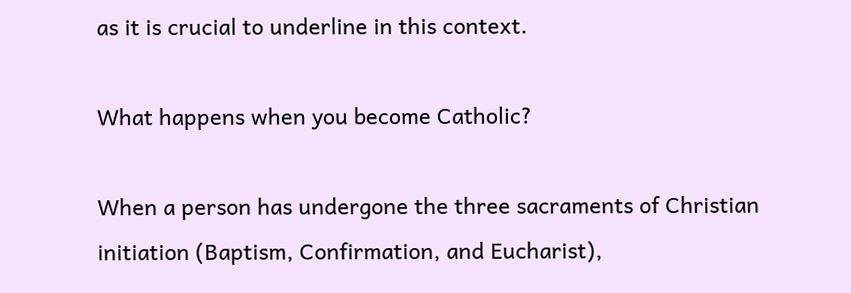as it is crucial to underline in this context.

What happens when you become Catholic?

When a person has undergone the three sacraments of Christian initiation (Baptism, Confirmation, and Eucharist),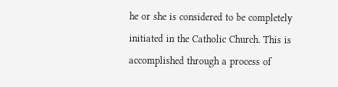he or she is considered to be completely initiated in the Catholic Church. This is accomplished through a process of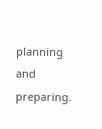planning and preparing.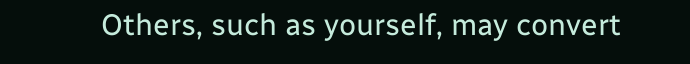Others, such as yourself, may convert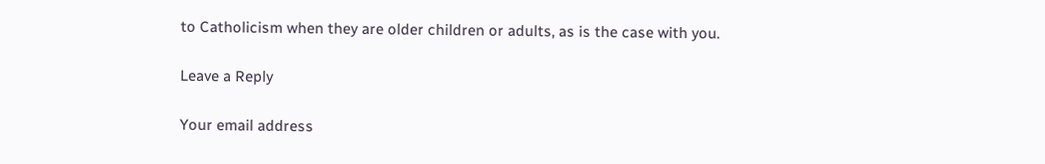to Catholicism when they are older children or adults, as is the case with you.

Leave a Reply

Your email address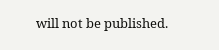will not be published.